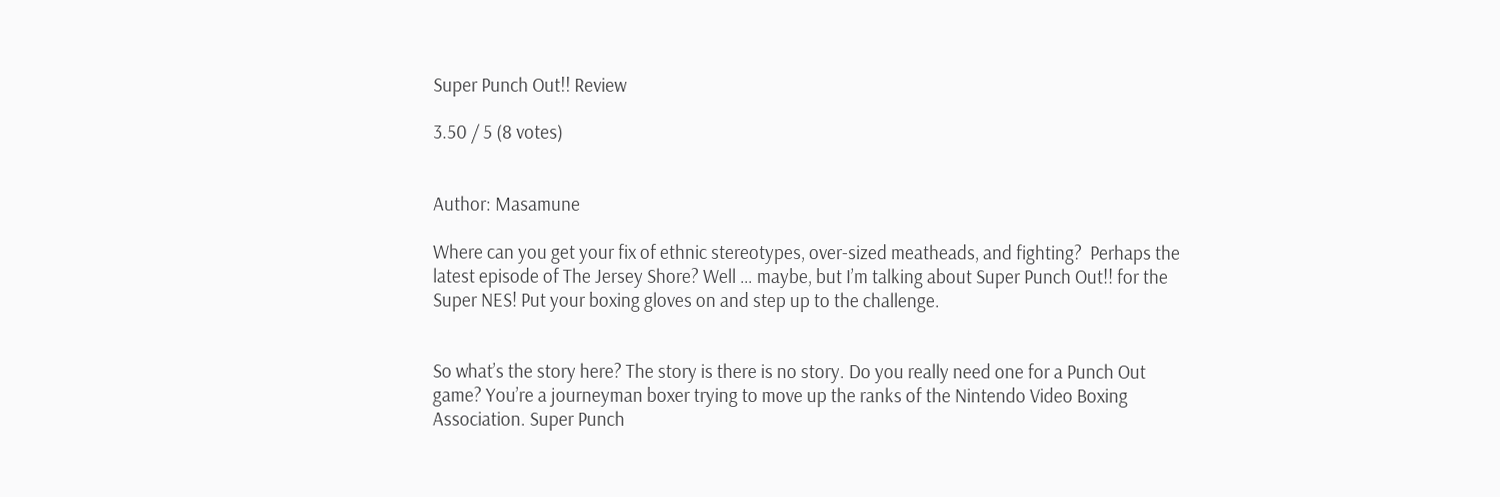Super Punch Out!! Review

3.50 / 5 (8 votes)


Author: Masamune

Where can you get your fix of ethnic stereotypes, over-sized meatheads, and fighting?  Perhaps the latest episode of The Jersey Shore? Well … maybe, but I’m talking about Super Punch Out!! for the Super NES! Put your boxing gloves on and step up to the challenge.


So what’s the story here? The story is there is no story. Do you really need one for a Punch Out game? You’re a journeyman boxer trying to move up the ranks of the Nintendo Video Boxing Association. Super Punch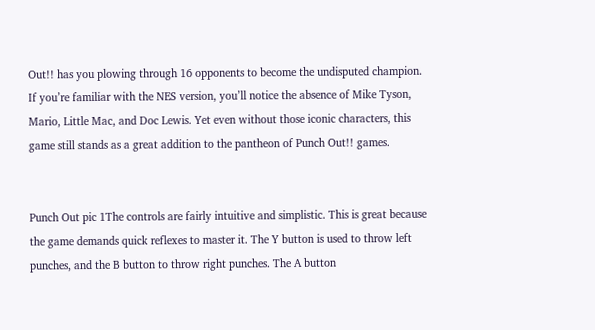Out!! has you plowing through 16 opponents to become the undisputed champion. If you’re familiar with the NES version, you’ll notice the absence of Mike Tyson, Mario, Little Mac, and Doc Lewis. Yet even without those iconic characters, this game still stands as a great addition to the pantheon of Punch Out!! games.


Punch Out pic 1The controls are fairly intuitive and simplistic. This is great because the game demands quick reflexes to master it. The Y button is used to throw left punches, and the B button to throw right punches. The A button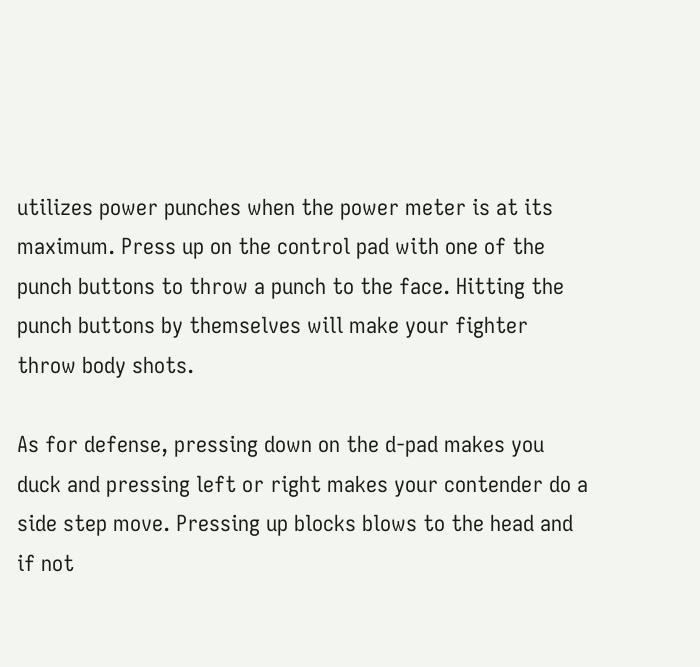utilizes power punches when the power meter is at its maximum. Press up on the control pad with one of the punch buttons to throw a punch to the face. Hitting the punch buttons by themselves will make your fighter throw body shots.

As for defense, pressing down on the d-pad makes you duck and pressing left or right makes your contender do a side step move. Pressing up blocks blows to the head and if not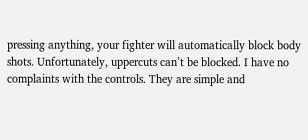pressing anything, your fighter will automatically block body shots. Unfortunately, uppercuts can’t be blocked. I have no complaints with the controls. They are simple and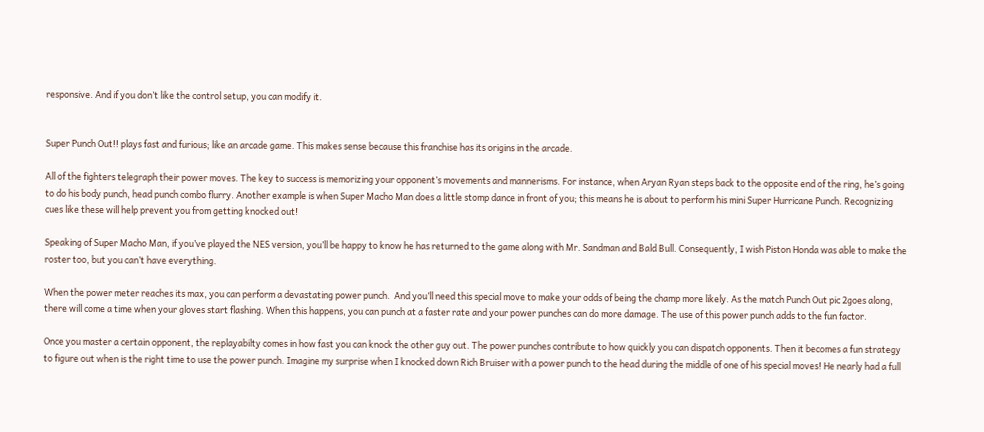responsive. And if you don’t like the control setup, you can modify it.


Super Punch Out!! plays fast and furious; like an arcade game. This makes sense because this franchise has its origins in the arcade.

All of the fighters telegraph their power moves. The key to success is memorizing your opponent’s movements and mannerisms. For instance, when Aryan Ryan steps back to the opposite end of the ring, he’s going to do his body punch, head punch combo flurry. Another example is when Super Macho Man does a little stomp dance in front of you; this means he is about to perform his mini Super Hurricane Punch. Recognizing cues like these will help prevent you from getting knocked out!

Speaking of Super Macho Man, if you’ve played the NES version, you’ll be happy to know he has returned to the game along with Mr. Sandman and Bald Bull. Consequently, I wish Piston Honda was able to make the roster too, but you can’t have everything.

When the power meter reaches its max, you can perform a devastating power punch.  And you’ll need this special move to make your odds of being the champ more likely. As the match Punch Out pic 2goes along, there will come a time when your gloves start flashing. When this happens, you can punch at a faster rate and your power punches can do more damage. The use of this power punch adds to the fun factor.

Once you master a certain opponent, the replayabilty comes in how fast you can knock the other guy out. The power punches contribute to how quickly you can dispatch opponents. Then it becomes a fun strategy to figure out when is the right time to use the power punch. Imagine my surprise when I knocked down Rich Bruiser with a power punch to the head during the middle of one of his special moves! He nearly had a full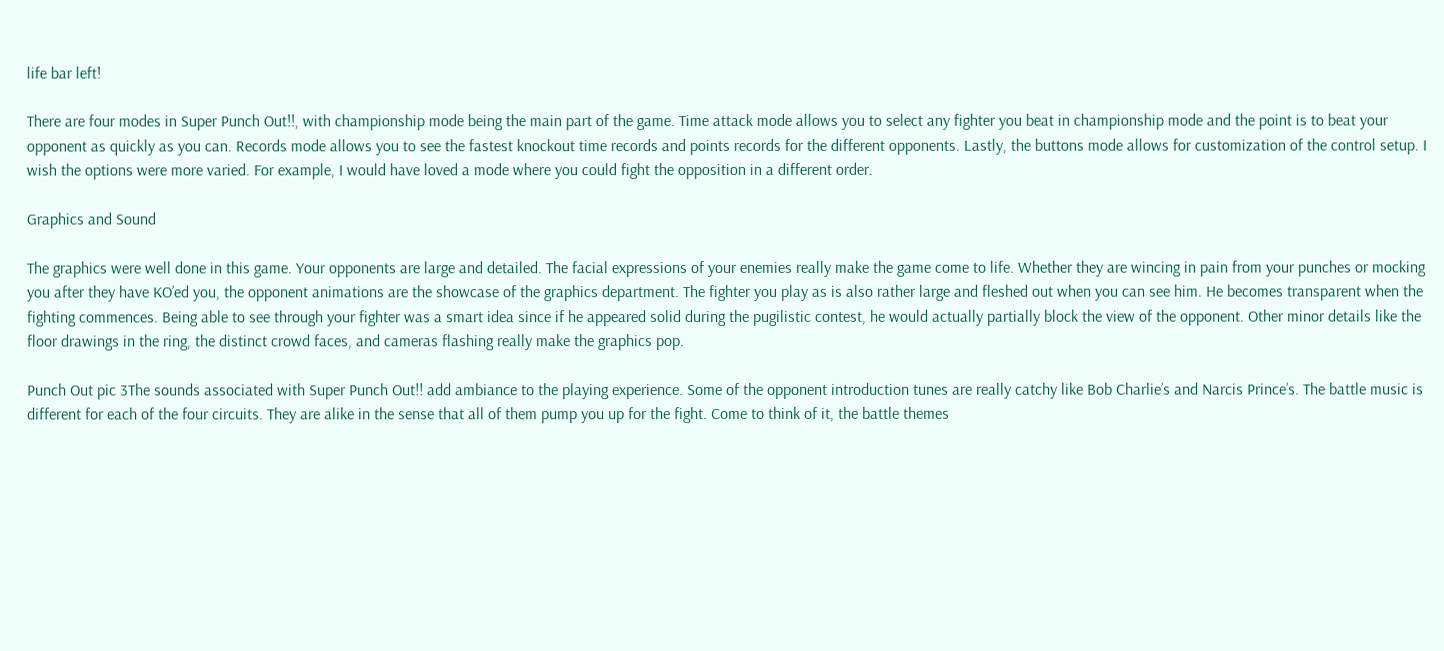life bar left!

There are four modes in Super Punch Out!!, with championship mode being the main part of the game. Time attack mode allows you to select any fighter you beat in championship mode and the point is to beat your opponent as quickly as you can. Records mode allows you to see the fastest knockout time records and points records for the different opponents. Lastly, the buttons mode allows for customization of the control setup. I wish the options were more varied. For example, I would have loved a mode where you could fight the opposition in a different order.

Graphics and Sound

The graphics were well done in this game. Your opponents are large and detailed. The facial expressions of your enemies really make the game come to life. Whether they are wincing in pain from your punches or mocking you after they have KO’ed you, the opponent animations are the showcase of the graphics department. The fighter you play as is also rather large and fleshed out when you can see him. He becomes transparent when the fighting commences. Being able to see through your fighter was a smart idea since if he appeared solid during the pugilistic contest, he would actually partially block the view of the opponent. Other minor details like the floor drawings in the ring, the distinct crowd faces, and cameras flashing really make the graphics pop.

Punch Out pic 3The sounds associated with Super Punch Out!! add ambiance to the playing experience. Some of the opponent introduction tunes are really catchy like Bob Charlie’s and Narcis Prince’s. The battle music is different for each of the four circuits. They are alike in the sense that all of them pump you up for the fight. Come to think of it, the battle themes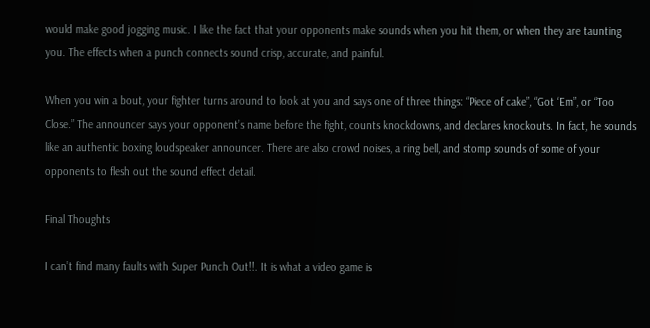would make good jogging music. I like the fact that your opponents make sounds when you hit them, or when they are taunting you. The effects when a punch connects sound crisp, accurate, and painful.

When you win a bout, your fighter turns around to look at you and says one of three things: “Piece of cake”, “Got ‘Em”, or “Too Close.” The announcer says your opponent’s name before the fight, counts knockdowns, and declares knockouts. In fact, he sounds like an authentic boxing loudspeaker announcer. There are also crowd noises, a ring bell, and stomp sounds of some of your opponents to flesh out the sound effect detail.

Final Thoughts

I can’t find many faults with Super Punch Out!!. It is what a video game is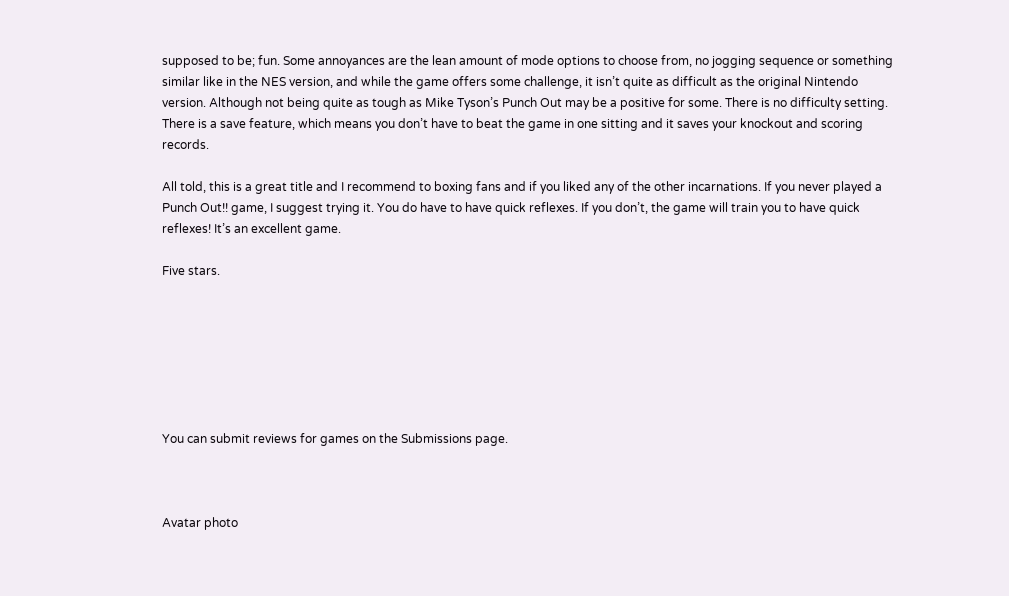supposed to be; fun. Some annoyances are the lean amount of mode options to choose from, no jogging sequence or something similar like in the NES version, and while the game offers some challenge, it isn’t quite as difficult as the original Nintendo version. Although not being quite as tough as Mike Tyson’s Punch Out may be a positive for some. There is no difficulty setting. There is a save feature, which means you don’t have to beat the game in one sitting and it saves your knockout and scoring records.

All told, this is a great title and I recommend to boxing fans and if you liked any of the other incarnations. If you never played a Punch Out!! game, I suggest trying it. You do have to have quick reflexes. If you don’t, the game will train you to have quick reflexes! It’s an excellent game.

Five stars.







You can submit reviews for games on the Submissions page.



Avatar photo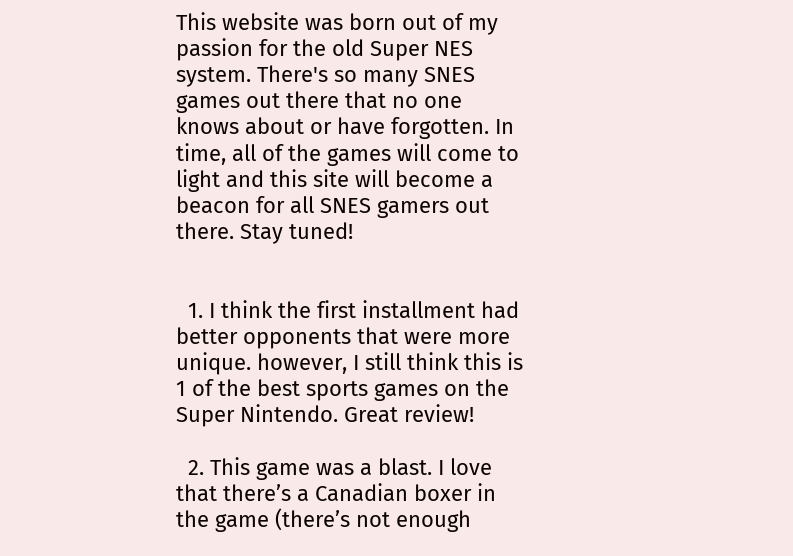This website was born out of my passion for the old Super NES system. There's so many SNES games out there that no one knows about or have forgotten. In time, all of the games will come to light and this site will become a beacon for all SNES gamers out there. Stay tuned!


  1. I think the first installment had better opponents that were more unique. however, I still think this is 1 of the best sports games on the Super Nintendo. Great review!

  2. This game was a blast. I love that there’s a Canadian boxer in the game (there’s not enough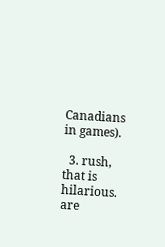Canadians in games).

  3. rush, that is hilarious. are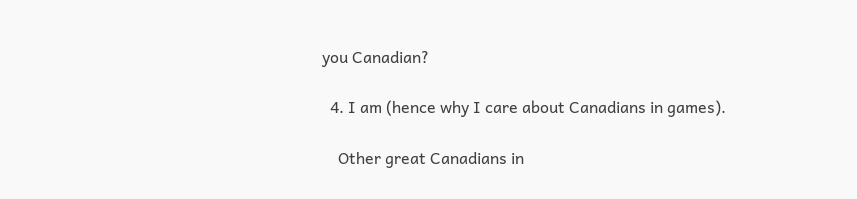you Canadian?

  4. I am (hence why I care about Canadians in games).

    Other great Canadians in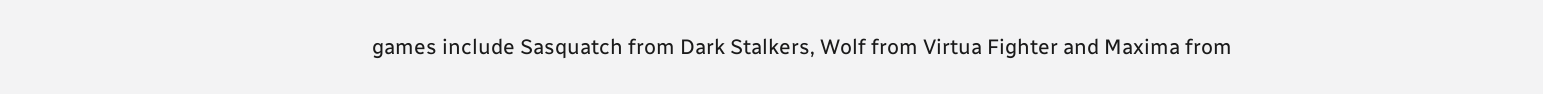games include Sasquatch from Dark Stalkers, Wolf from Virtua Fighter and Maxima from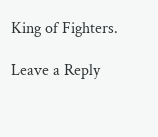King of Fighters.

Leave a Reply